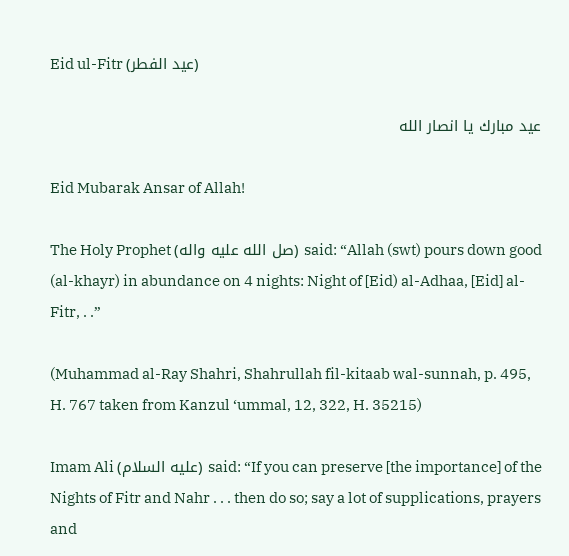Eid ul-Fitr (عيد الفطر)

عيد مبارك يا انصار الله

Eid Mubarak Ansar of Allah!

The Holy Prophet (صل الله عليه واله) said: “Allah (swt) pours down good (al-khayr) in abundance on 4 nights: Night of [Eid) al-Adhaa, [Eid] al-Fitr, . .”

(Muhammad al-Ray Shahri, Shahrullah fil-kitaab wal-sunnah, p. 495, H. 767 taken from Kanzul ‘ummal, 12, 322, H. 35215)

Imam Ali (عليه السلام) said: “If you can preserve [the importance] of the Nights of Fitr and Nahr . . . then do so; say a lot of supplications, prayers and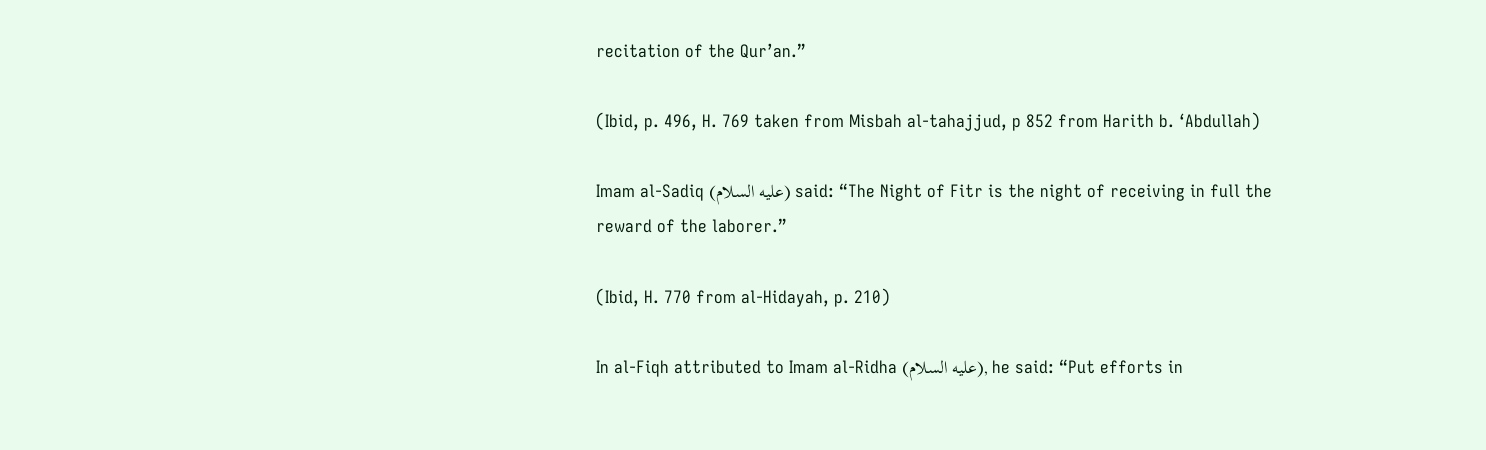recitation of the Qur’an.”

(Ibid, p. 496, H. 769 taken from Misbah al-tahajjud, p 852 from Harith b. ‘Abdullah)

Imam al-Sadiq (عليه السلام) said: “The Night of Fitr is the night of receiving in full the reward of the laborer.”

(Ibid, H. 770 from al-Hidayah, p. 210)

In al-Fiqh attributed to Imam al-Ridha (عليه السلام), he said: “Put efforts in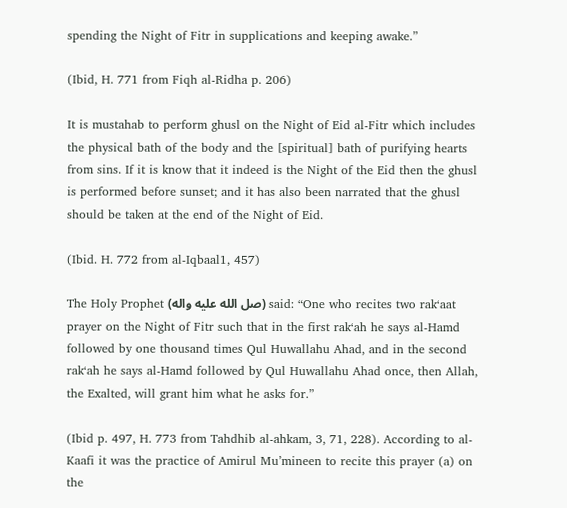spending the Night of Fitr in supplications and keeping awake.”

(Ibid, H. 771 from Fiqh al-Ridha p. 206)

It is mustahab to perform ghusl on the Night of Eid al-Fitr which includes the physical bath of the body and the [spiritual] bath of purifying hearts from sins. If it is know that it indeed is the Night of the Eid then the ghusl is performed before sunset; and it has also been narrated that the ghusl should be taken at the end of the Night of Eid.

(Ibid. H. 772 from al-Iqbaal1, 457)

The Holy Prophet (صل الله عليه واله) said: “One who recites two rak‘aat prayer on the Night of Fitr such that in the first rak‘ah he says al-Hamd followed by one thousand times Qul Huwallahu Ahad, and in the second rak‘ah he says al-Hamd followed by Qul Huwallahu Ahad once, then Allah, the Exalted, will grant him what he asks for.”

(Ibid p. 497, H. 773 from Tahdhib al-ahkam, 3, 71, 228). According to al-Kaafi it was the practice of Amirul Mu’mineen to recite this prayer (a) on the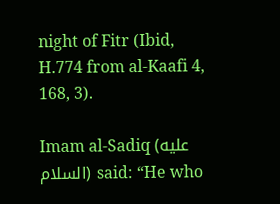night of Fitr (Ibid, H.774 from al-Kaafi 4, 168, 3).

Imam al-Sadiq (عليه السلام) said: “He who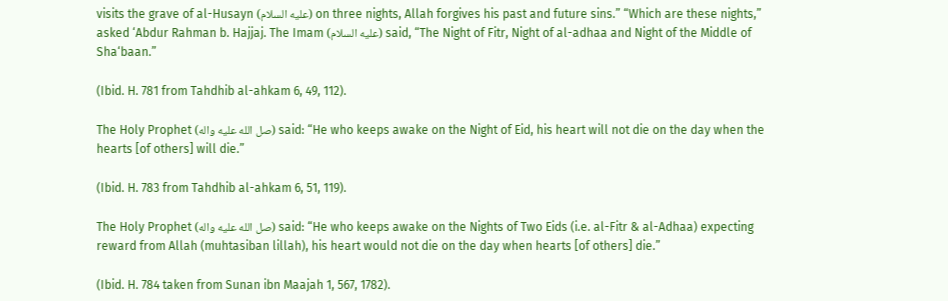visits the grave of al-Husayn (عليه السلام) on three nights, Allah forgives his past and future sins.” “Which are these nights,” asked ‘Abdur Rahman b. Hajjaj. The Imam (عليه السلام) said, “The Night of Fitr, Night of al-adhaa and Night of the Middle of Sha‘baan.”

(Ibid. H. 781 from Tahdhib al-ahkam 6, 49, 112).

The Holy Prophet (صل الله عليه واله) said: “He who keeps awake on the Night of Eid, his heart will not die on the day when the hearts [of others] will die.”

(Ibid. H. 783 from Tahdhib al-ahkam 6, 51, 119).

The Holy Prophet (صل الله عليه واله) said: “He who keeps awake on the Nights of Two Eids (i.e. al-Fitr & al-Adhaa) expecting reward from Allah (muhtasiban lillah), his heart would not die on the day when hearts [of others] die.”

(Ibid. H. 784 taken from Sunan ibn Maajah 1, 567, 1782).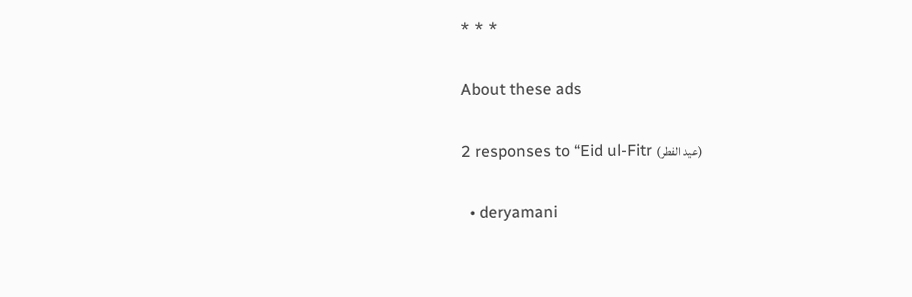* * *

About these ads

2 responses to “Eid ul-Fitr (عيد الفطر)

  • deryamani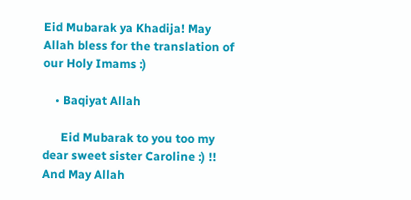Eid Mubarak ya Khadija! May Allah bless for the translation of our Holy Imams :)

    • Baqiyat Allah

      Eid Mubarak to you too my dear sweet sister Caroline :) !! And May Allah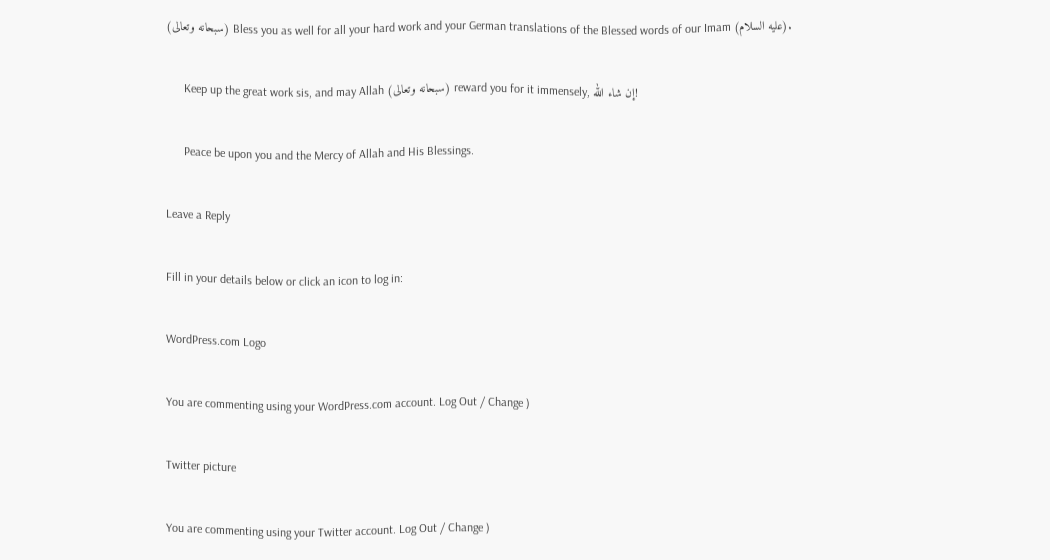(سبحانه وتعالى) Bless you as well for all your hard work and your German translations of the Blessed words of our Imam (عليه السلام).

      Keep up the great work sis, and may Allah (سبحانه وتعالى) reward you for it immensely, إن شاء الله!

      Peace be upon you and the Mercy of Allah and His Blessings.

Leave a Reply

Fill in your details below or click an icon to log in:

WordPress.com Logo

You are commenting using your WordPress.com account. Log Out / Change )

Twitter picture

You are commenting using your Twitter account. Log Out / Change )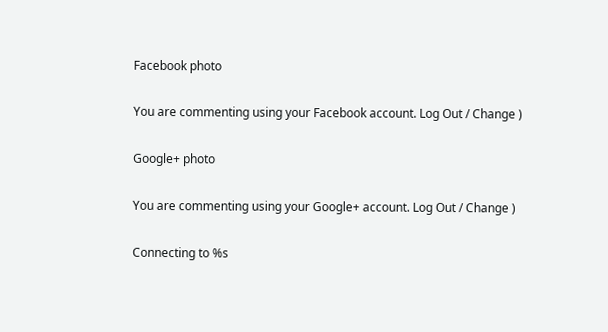Facebook photo

You are commenting using your Facebook account. Log Out / Change )

Google+ photo

You are commenting using your Google+ account. Log Out / Change )

Connecting to %s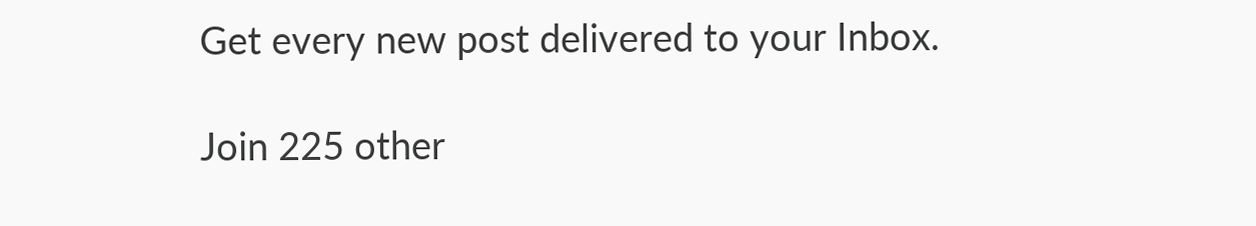Get every new post delivered to your Inbox.

Join 225 other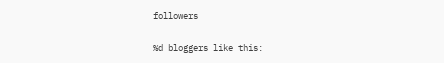followers

%d bloggers like this: